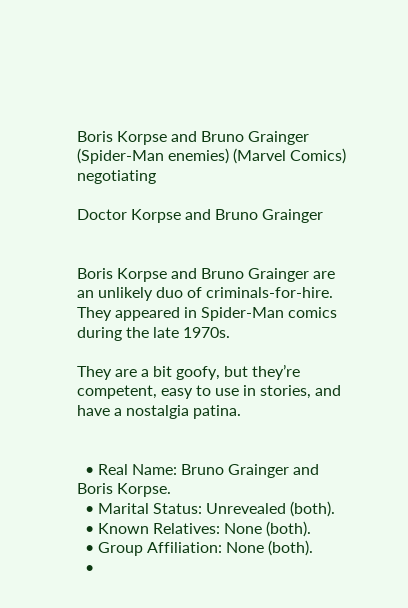Boris Korpse and Bruno Grainger (Spider-Man enemies) (Marvel Comics) negotiating

Doctor Korpse and Bruno Grainger


Boris Korpse and Bruno Grainger are an unlikely duo of criminals-for-hire. They appeared in Spider-Man comics during the late 1970s.

They are a bit goofy, but they’re competent, easy to use in stories, and have a nostalgia patina.


  • Real Name: Bruno Grainger and Boris Korpse.
  • Marital Status: Unrevealed (both).
  • Known Relatives: None (both).
  • Group Affiliation: None (both).
  •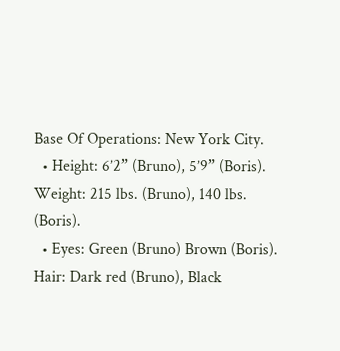Base Of Operations: New York City.
  • Height: 6’2” (Bruno), 5’9” (Boris). Weight: 215 lbs. (Bruno), 140 lbs. (Boris).
  • Eyes: Green (Bruno) Brown (Boris). Hair: Dark red (Bruno), Black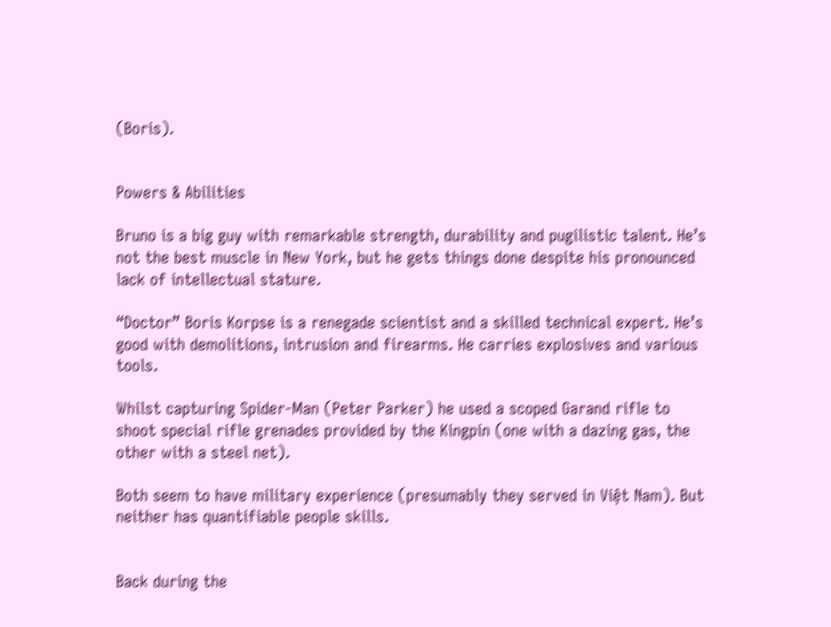(Boris).


Powers & Abilities

Bruno is a big guy with remarkable strength, durability and pugilistic talent. He’s not the best muscle in New York, but he gets things done despite his pronounced lack of intellectual stature.

“Doctor” Boris Korpse is a renegade scientist and a skilled technical expert. He’s good with demolitions, intrusion and firearms. He carries explosives and various tools.

Whilst capturing Spider-Man (Peter Parker) he used a scoped Garand rifle to shoot special rifle grenades provided by the Kingpin (one with a dazing gas, the other with a steel net).

Both seem to have military experience (presumably they served in Việt Nam). But neither has quantifiable people skills.


Back during the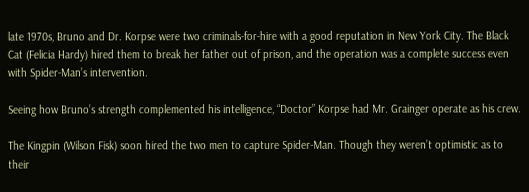late 1970s, Bruno and Dr. Korpse were two criminals-for-hire with a good reputation in New York City. The Black Cat (Felicia Hardy) hired them to break her father out of prison, and the operation was a complete success even with Spider-Man’s intervention.

Seeing how Bruno’s strength complemented his intelligence, “Doctor” Korpse had Mr. Grainger operate as his crew.

The Kingpin (Wilson Fisk) soon hired the two men to capture Spider-Man. Though they weren’t optimistic as to their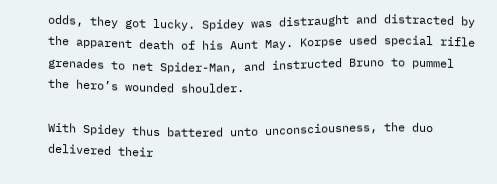odds, they got lucky. Spidey was distraught and distracted by the apparent death of his Aunt May. Korpse used special rifle grenades to net Spider-Man, and instructed Bruno to pummel the hero’s wounded shoulder.

With Spidey thus battered unto unconsciousness, the duo delivered their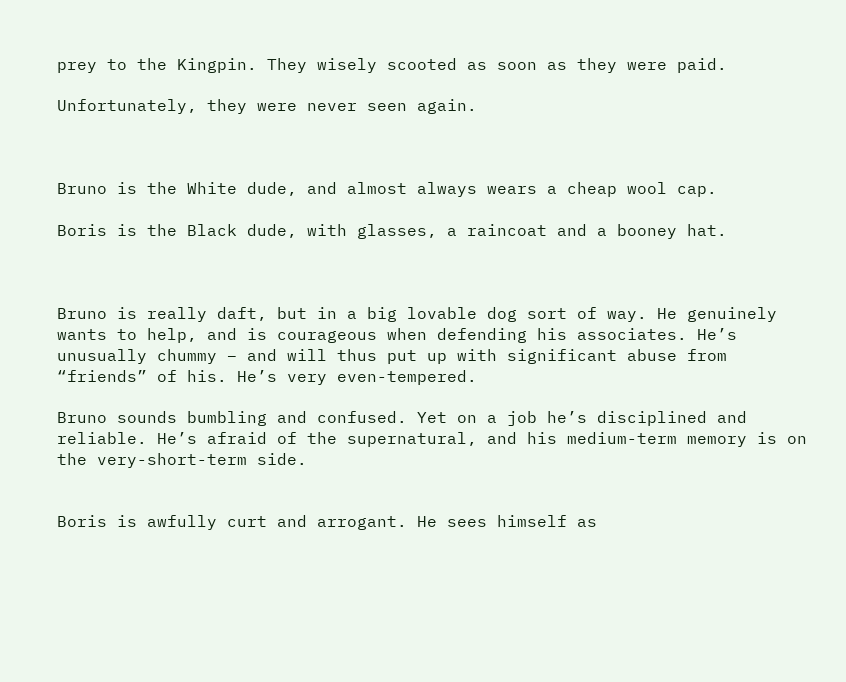prey to the Kingpin. They wisely scooted as soon as they were paid.

Unfortunately, they were never seen again.



Bruno is the White dude, and almost always wears a cheap wool cap.

Boris is the Black dude, with glasses, a raincoat and a booney hat.



Bruno is really daft, but in a big lovable dog sort of way. He genuinely wants to help, and is courageous when defending his associates. He’s unusually chummy – and will thus put up with significant abuse from “friends” of his. He’s very even-tempered.

Bruno sounds bumbling and confused. Yet on a job he’s disciplined and reliable. He’s afraid of the supernatural, and his medium-term memory is on the very-short-term side.


Boris is awfully curt and arrogant. He sees himself as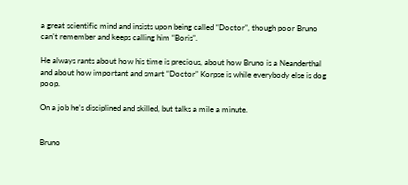a great scientific mind and insists upon being called “Doctor”, though poor Bruno can’t remember and keeps calling him “Boris”.

He always rants about how his time is precious, about how Bruno is a Neanderthal and about how important and smart “Doctor” Korpse is while everybody else is dog poop.

On a job he’s disciplined and skilled, but talks a mile a minute.


Bruno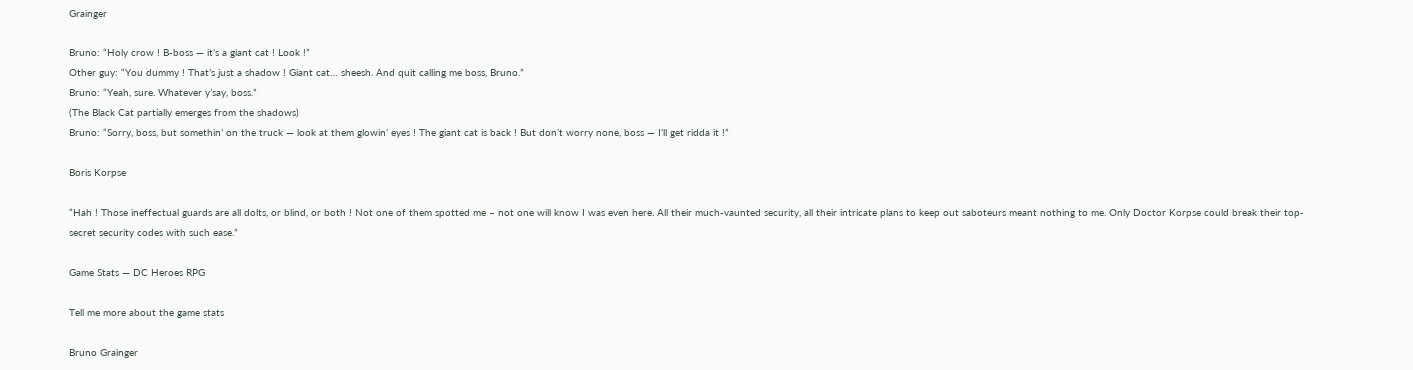Grainger

Bruno: “Holy crow ! B-boss — it’s a giant cat ! Look !”
Other guy: “You dummy ! That’s just a shadow ! Giant cat… sheesh. And quit calling me boss, Bruno.”
Bruno: “Yeah, sure. Whatever y’say, boss.”
(The Black Cat partially emerges from the shadows)
Bruno: “Sorry, boss, but somethin’ on the truck — look at them glowin’ eyes ! The giant cat is back ! But don’t worry none, boss — I’ll get ridda it !”

Boris Korpse

“Hah ! Those ineffectual guards are all dolts, or blind, or both ! Not one of them spotted me – not one will know I was even here. All their much-vaunted security, all their intricate plans to keep out saboteurs meant nothing to me. Only Doctor Korpse could break their top-secret security codes with such ease.”

Game Stats — DC Heroes RPG

Tell me more about the game stats

Bruno Grainger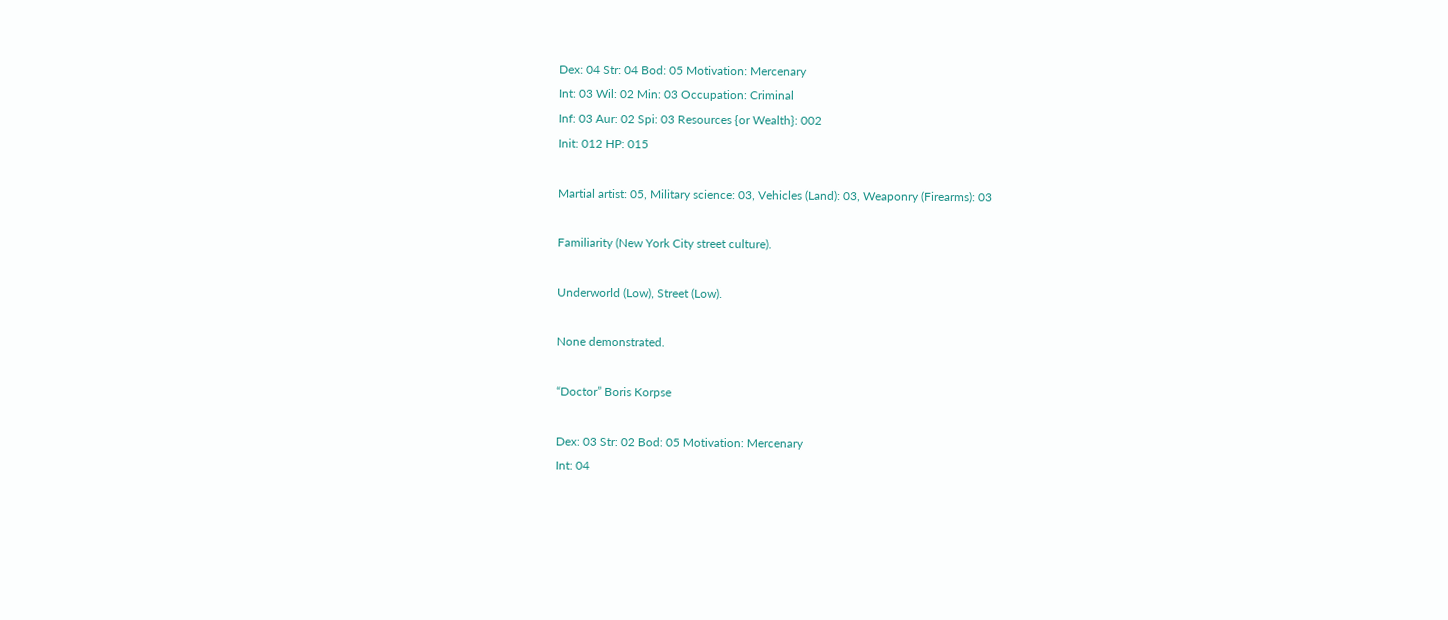Dex: 04 Str: 04 Bod: 05 Motivation: Mercenary
Int: 03 Wil: 02 Min: 03 Occupation: Criminal
Inf: 03 Aur: 02 Spi: 03 Resources {or Wealth}: 002
Init: 012 HP: 015

Martial artist: 05, Military science: 03, Vehicles (Land): 03, Weaponry (Firearms): 03

Familiarity (New York City street culture).

Underworld (Low), Street (Low).

None demonstrated.

“Doctor” Boris Korpse

Dex: 03 Str: 02 Bod: 05 Motivation: Mercenary
Int: 04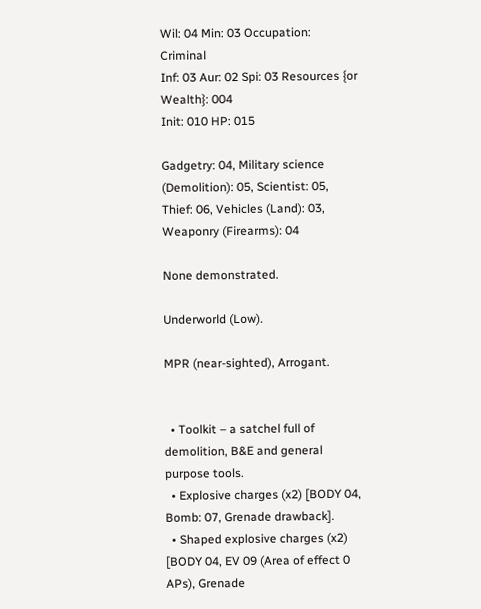Wil: 04 Min: 03 Occupation: Criminal
Inf: 03 Aur: 02 Spi: 03 Resources {or Wealth}: 004
Init: 010 HP: 015

Gadgetry: 04, Military science (Demolition): 05, Scientist: 05, Thief: 06, Vehicles (Land): 03, Weaponry (Firearms): 04

None demonstrated.

Underworld (Low).

MPR (near-sighted), Arrogant.


  • Toolkit – a satchel full of demolition, B&E and general purpose tools.
  • Explosive charges (x2) [BODY 04, Bomb: 07, Grenade drawback].
  • Shaped explosive charges (x2) [BODY 04, EV 09 (Area of effect 0 APs), Grenade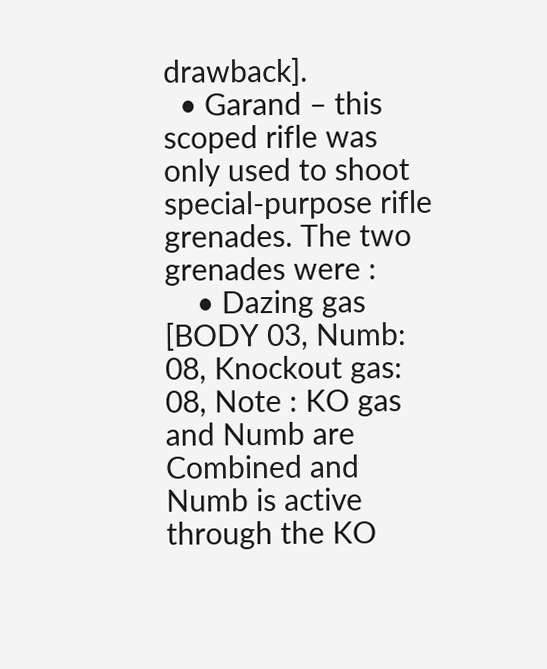drawback].
  • Garand – this scoped rifle was only used to shoot special-purpose rifle grenades. The two grenades were :
    • Dazing gas [BODY 03, Numb: 08, Knockout gas: 08, Note : KO gas and Numb are Combined and Numb is active through the KO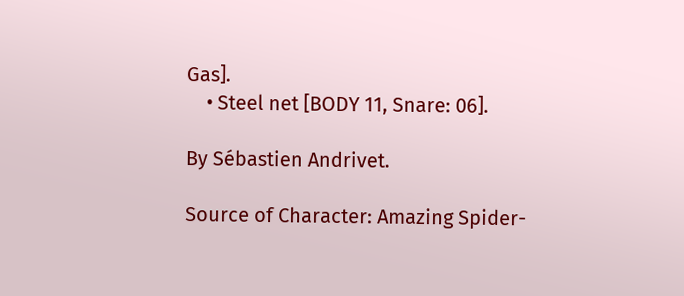Gas].
    • Steel net [BODY 11, Snare: 06].

By Sébastien Andrivet.

Source of Character: Amazing Spider-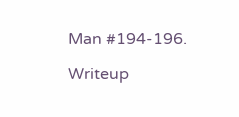Man #194-196.

Writeup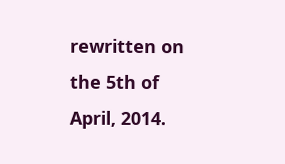rewritten on the 5th of April, 2014.